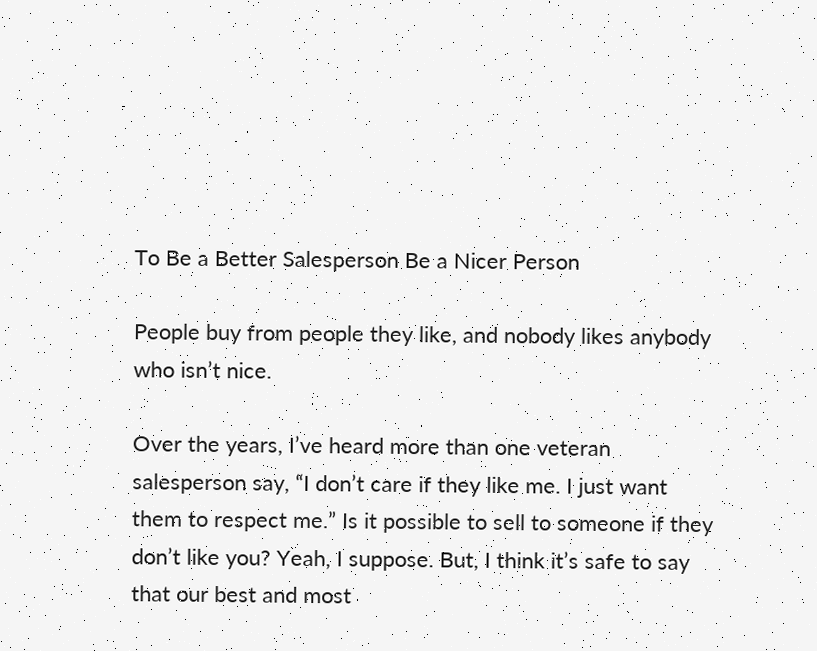To Be a Better Salesperson Be a Nicer Person

People buy from people they like, and nobody likes anybody who isn’t nice.

Over the years, I’ve heard more than one veteran salesperson say, “I don’t care if they like me. I just want them to respect me.” Is it possible to sell to someone if they don’t like you? Yeah, I suppose. But, I think it’s safe to say that our best and most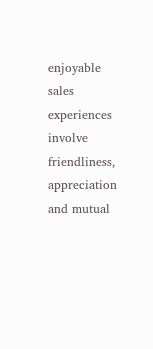enjoyable sales experiences involve friendliness, appreciation and mutual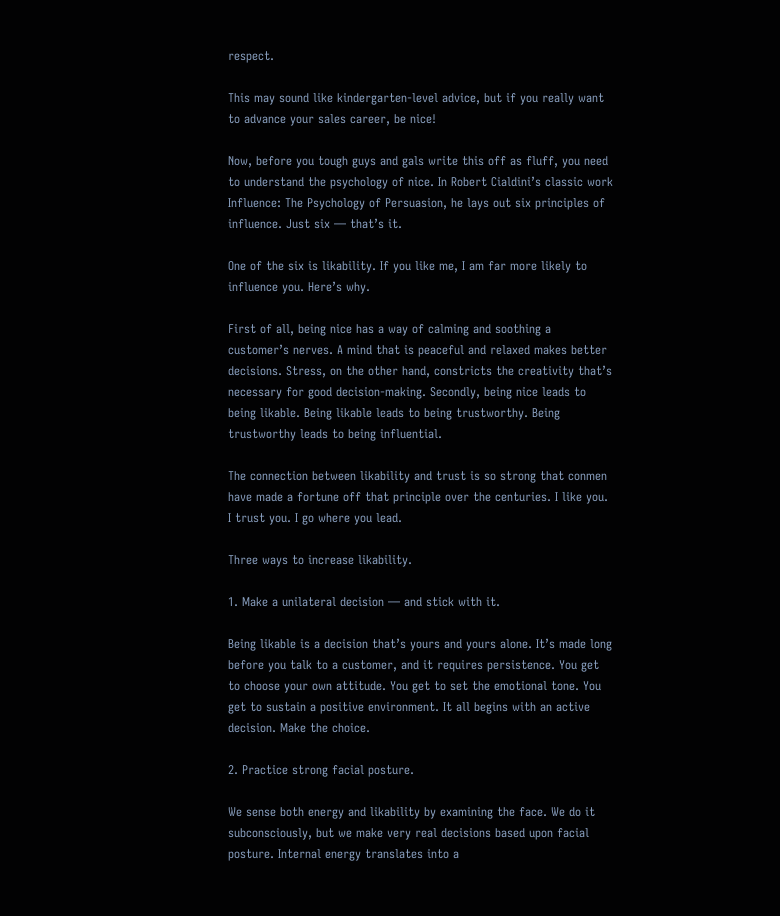respect.

This may sound like kindergarten-level advice, but if you really want to advance your sales career, be nice!

Now, before you tough guys and gals write this off as fluff, you need to understand the psychology of nice. In Robert Cialdini’s classic work Influence: The Psychology of Persuasion, he lays out six principles of influence. Just six — that’s it.

One of the six is likability. If you like me, I am far more likely to influence you. Here’s why.

First of all, being nice has a way of calming and soothing a customer’s nerves. A mind that is peaceful and relaxed makes better decisions. Stress, on the other hand, constricts the creativity that’s necessary for good decision-making. Secondly, being nice leads to being likable. Being likable leads to being trustworthy. Being trustworthy leads to being influential.

The connection between likability and trust is so strong that conmen have made a fortune off that principle over the centuries. I like you. I trust you. I go where you lead.

Three ways to increase likability.

1. Make a unilateral decision — and stick with it.

Being likable is a decision that’s yours and yours alone. It’s made long before you talk to a customer, and it requires persistence. You get to choose your own attitude. You get to set the emotional tone. You get to sustain a positive environment. It all begins with an active decision. Make the choice.

2. Practice strong facial posture.

We sense both energy and likability by examining the face. We do it subconsciously, but we make very real decisions based upon facial posture. Internal energy translates into a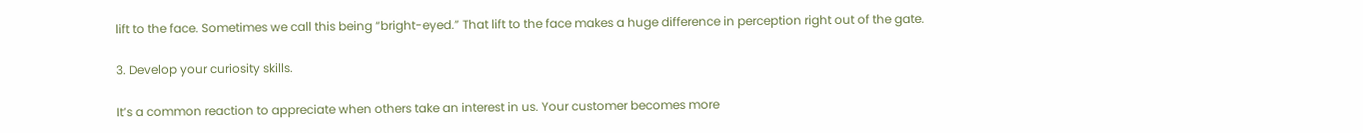lift to the face. Sometimes we call this being “bright-eyed.” That lift to the face makes a huge difference in perception right out of the gate.

3. Develop your curiosity skills.

It’s a common reaction to appreciate when others take an interest in us. Your customer becomes more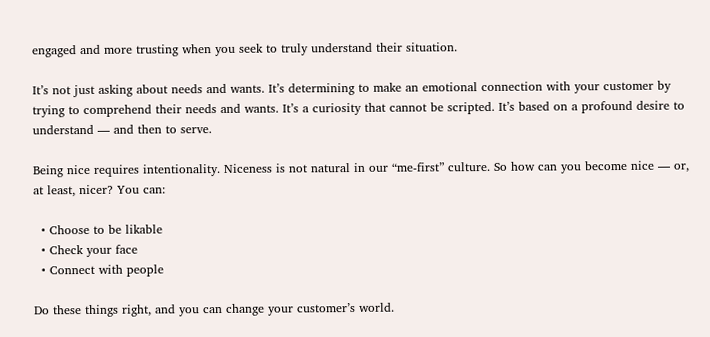engaged and more trusting when you seek to truly understand their situation.

It’s not just asking about needs and wants. It’s determining to make an emotional connection with your customer by trying to comprehend their needs and wants. It’s a curiosity that cannot be scripted. It’s based on a profound desire to understand — and then to serve.

Being nice requires intentionality. Niceness is not natural in our “me-first” culture. So how can you become nice — or, at least, nicer? You can:

  • Choose to be likable
  • Check your face
  • Connect with people

Do these things right, and you can change your customer’s world.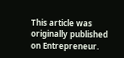This article was originally published on Entrepreneur.